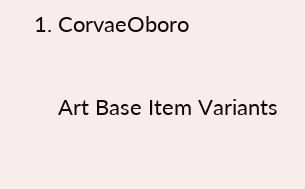1. CorvaeOboro

    Art Base Item Variants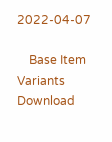2022-04-07

    Base Item Variants Download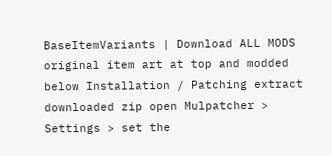BaseItemVariants | Download ALL MODS original item art at top and modded below Installation / Patching extract downloaded zip open Mulpatcher > Settings > set the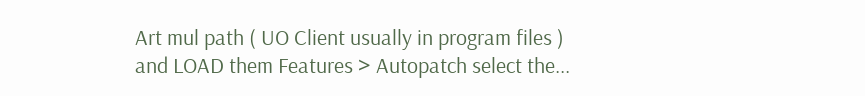Art mul path ( UO Client usually in program files ) and LOAD them Features > Autopatch select the...